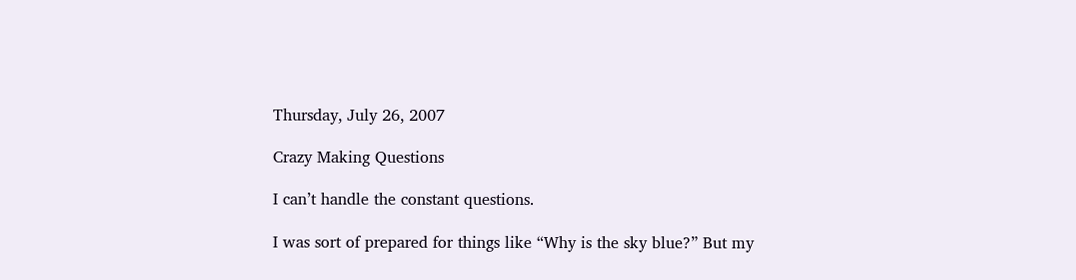Thursday, July 26, 2007

Crazy Making Questions

I can’t handle the constant questions.

I was sort of prepared for things like “Why is the sky blue?” But my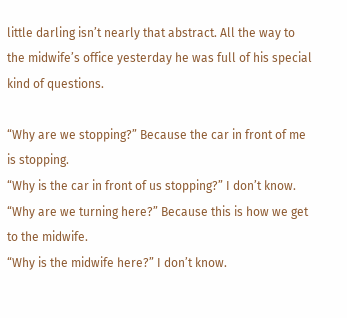little darling isn’t nearly that abstract. All the way to the midwife’s office yesterday he was full of his special kind of questions.

“Why are we stopping?” Because the car in front of me is stopping.
“Why is the car in front of us stopping?” I don’t know.
“Why are we turning here?” Because this is how we get to the midwife.
“Why is the midwife here?” I don’t know.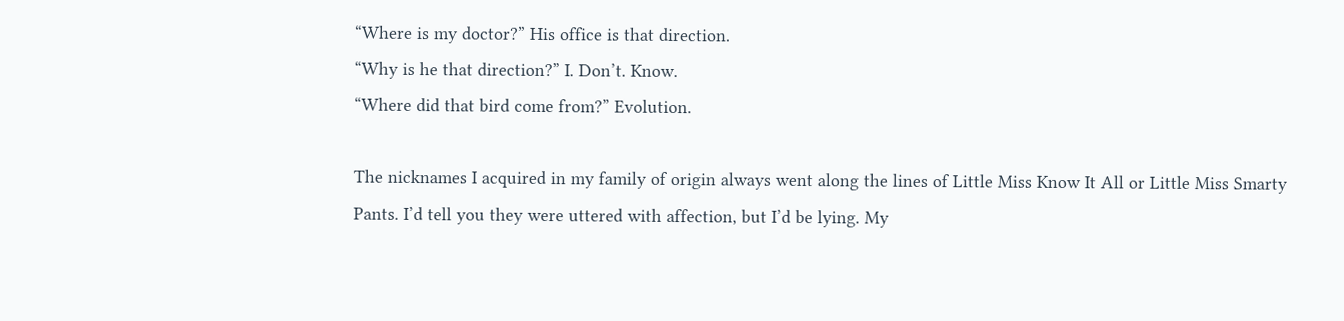“Where is my doctor?” His office is that direction.
“Why is he that direction?” I. Don’t. Know.
“Where did that bird come from?” Evolution.

The nicknames I acquired in my family of origin always went along the lines of Little Miss Know It All or Little Miss Smarty Pants. I’d tell you they were uttered with affection, but I’d be lying. My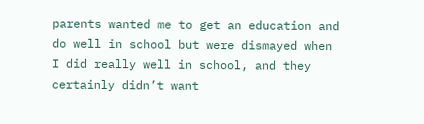parents wanted me to get an education and do well in school but were dismayed when I did really well in school, and they certainly didn’t want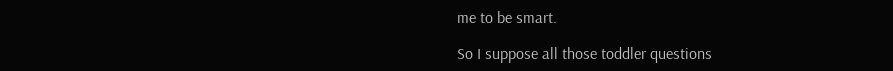me to be smart.

So I suppose all those toddler questions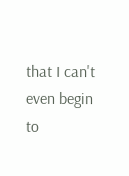that I can't even begin to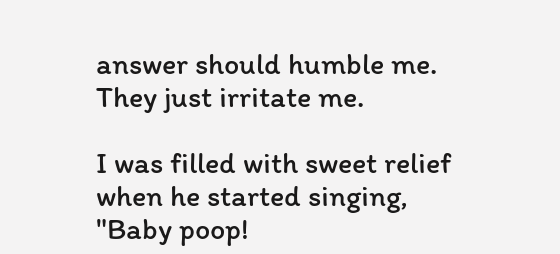answer should humble me. They just irritate me.

I was filled with sweet relief when he started singing, "Baby poop!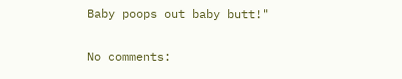Baby poops out baby butt!"

No comments: